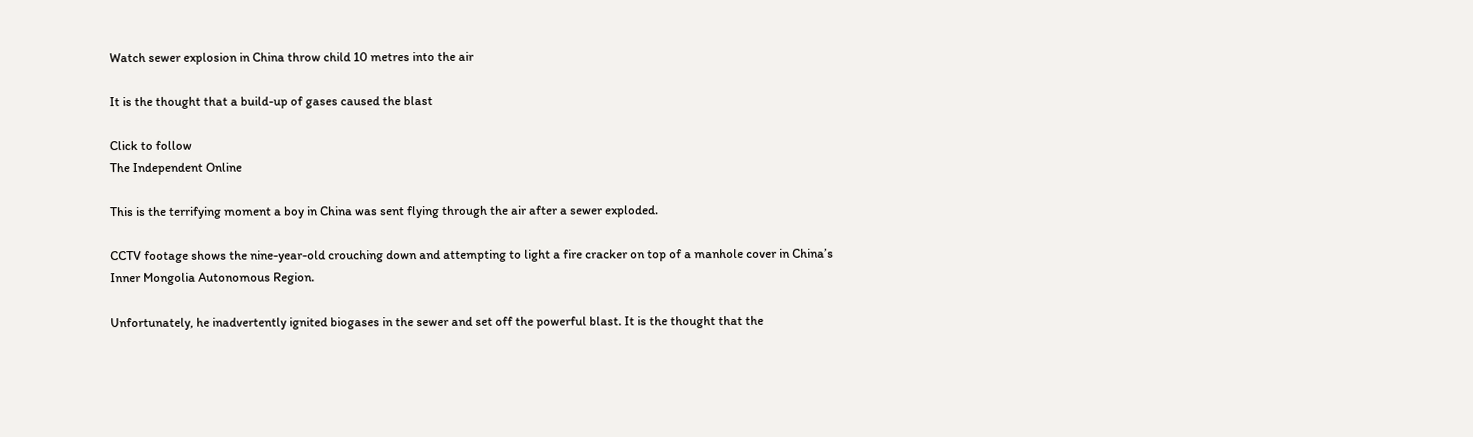Watch sewer explosion in China throw child 10 metres into the air

It is the thought that a build-up of gases caused the blast

Click to follow
The Independent Online

This is the terrifying moment a boy in China was sent flying through the air after a sewer exploded.

CCTV footage shows the nine-year-old crouching down and attempting to light a fire cracker on top of a manhole cover in China’s Inner Mongolia Autonomous Region.

Unfortunately, he inadvertently ignited biogases in the sewer and set off the powerful blast. It is the thought that the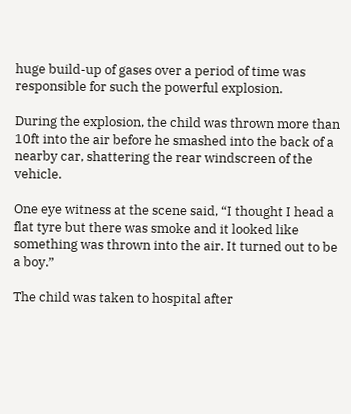huge build-up of gases over a period of time was responsible for such the powerful explosion.

During the explosion, the child was thrown more than 10ft into the air before he smashed into the back of a nearby car, shattering the rear windscreen of the vehicle.

One eye witness at the scene said, “I thought I head a flat tyre but there was smoke and it looked like something was thrown into the air. It turned out to be a boy.”

The child was taken to hospital after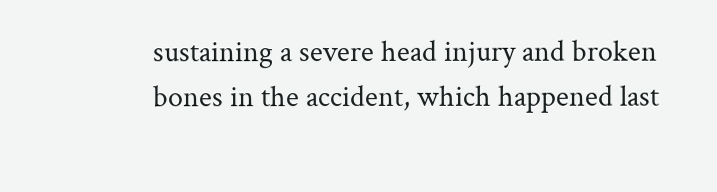sustaining a severe head injury and broken bones in the accident, which happened last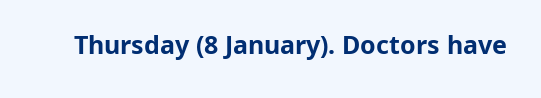Thursday (8 January). Doctors have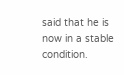said that he is now in a stable condition.